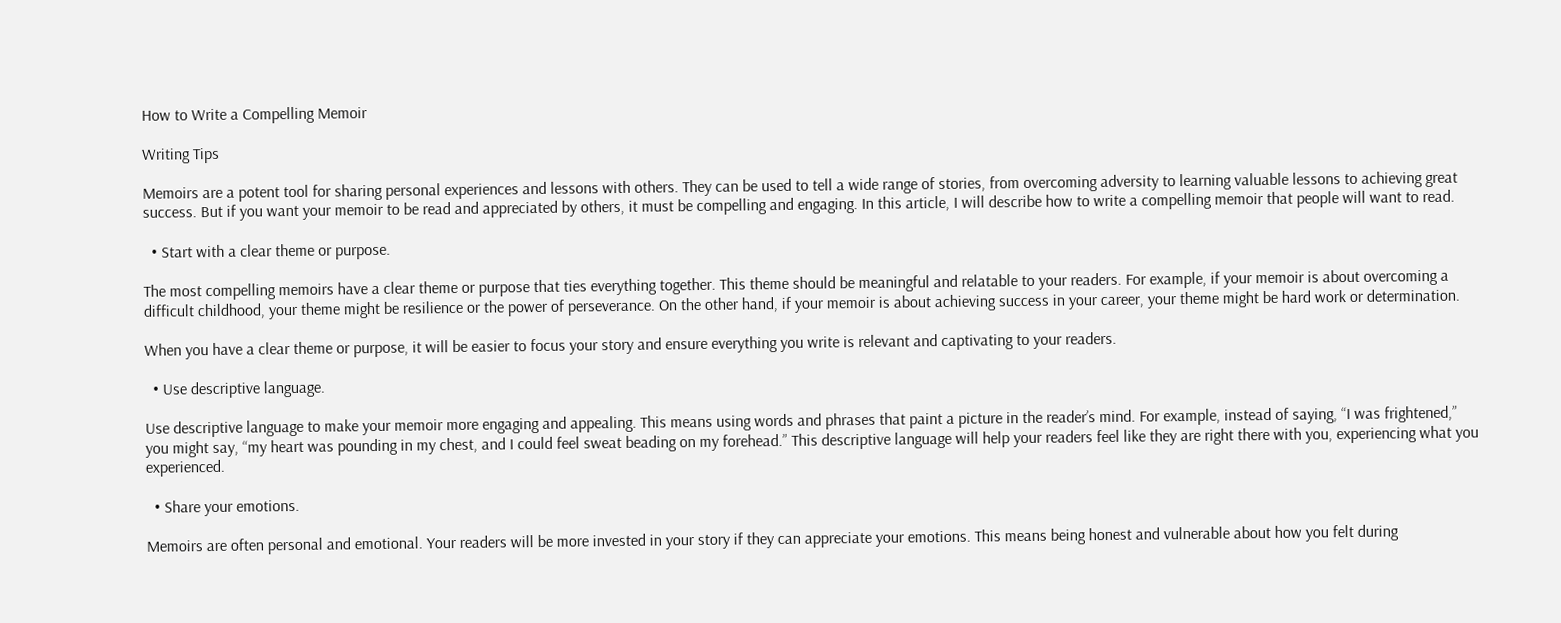How to Write a Compelling Memoir

Writing Tips

Memoirs are a potent tool for sharing personal experiences and lessons with others. They can be used to tell a wide range of stories, from overcoming adversity to learning valuable lessons to achieving great success. But if you want your memoir to be read and appreciated by others, it must be compelling and engaging. In this article, I will describe how to write a compelling memoir that people will want to read.

  • Start with a clear theme or purpose.

The most compelling memoirs have a clear theme or purpose that ties everything together. This theme should be meaningful and relatable to your readers. For example, if your memoir is about overcoming a difficult childhood, your theme might be resilience or the power of perseverance. On the other hand, if your memoir is about achieving success in your career, your theme might be hard work or determination.

When you have a clear theme or purpose, it will be easier to focus your story and ensure everything you write is relevant and captivating to your readers.

  • Use descriptive language.

Use descriptive language to make your memoir more engaging and appealing. This means using words and phrases that paint a picture in the reader’s mind. For example, instead of saying, “I was frightened,” you might say, “my heart was pounding in my chest, and I could feel sweat beading on my forehead.” This descriptive language will help your readers feel like they are right there with you, experiencing what you experienced.

  • Share your emotions.

Memoirs are often personal and emotional. Your readers will be more invested in your story if they can appreciate your emotions. This means being honest and vulnerable about how you felt during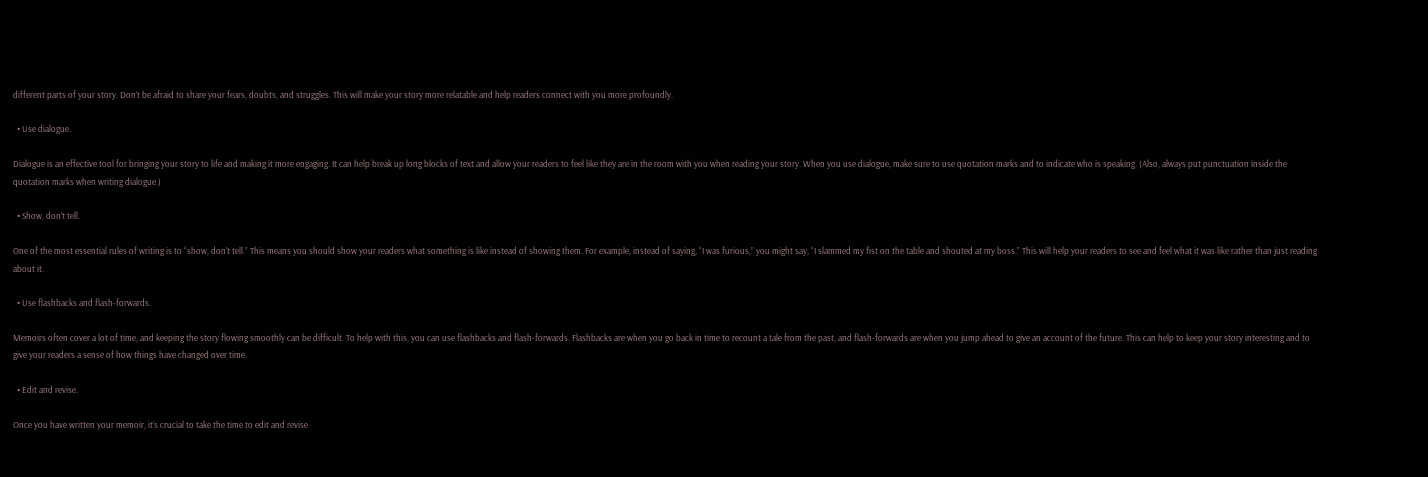different parts of your story. Don’t be afraid to share your fears, doubts, and struggles. This will make your story more relatable and help readers connect with you more profoundly.

  • Use dialogue.

Dialogue is an effective tool for bringing your story to life and making it more engaging. It can help break up long blocks of text and allow your readers to feel like they are in the room with you when reading your story. When you use dialogue, make sure to use quotation marks and to indicate who is speaking. (Also, always put punctuation inside the quotation marks when writing dialogue.)

  • Show, don’t tell.

One of the most essential rules of writing is to “show, don’t tell.” This means you should show your readers what something is like instead of showing them. For example, instead of saying, “I was furious,” you might say, “I slammed my fist on the table and shouted at my boss.” This will help your readers to see and feel what it was like rather than just reading about it.

  • Use flashbacks and flash-forwards.

Memoirs often cover a lot of time, and keeping the story flowing smoothly can be difficult. To help with this, you can use flashbacks and flash-forwards. Flashbacks are when you go back in time to recount a tale from the past, and flash-forwards are when you jump ahead to give an account of the future. This can help to keep your story interesting and to give your readers a sense of how things have changed over time.

  • Edit and revise.

Once you have written your memoir, it’s crucial to take the time to edit and revise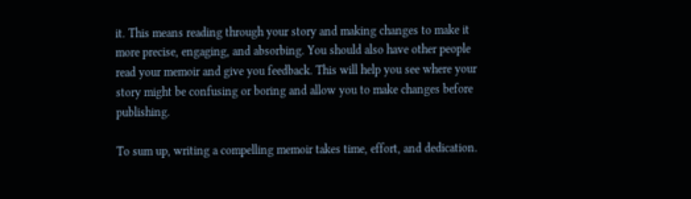it. This means reading through your story and making changes to make it more precise, engaging, and absorbing. You should also have other people read your memoir and give you feedback. This will help you see where your story might be confusing or boring and allow you to make changes before publishing.

To sum up, writing a compelling memoir takes time, effort, and dedication.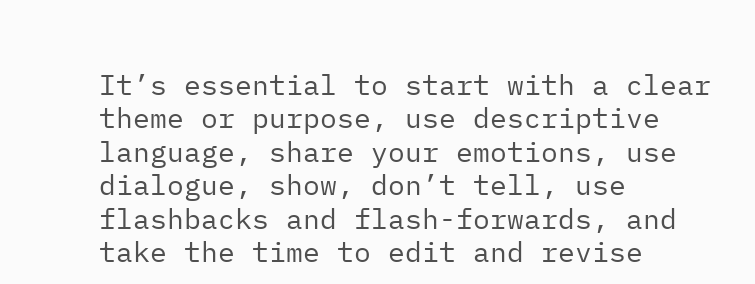It’s essential to start with a clear theme or purpose, use descriptive language, share your emotions, use dialogue, show, don’t tell, use flashbacks and flash-forwards, and take the time to edit and revise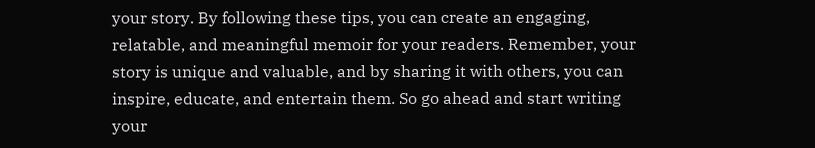your story. By following these tips, you can create an engaging, relatable, and meaningful memoir for your readers. Remember, your story is unique and valuable, and by sharing it with others, you can inspire, educate, and entertain them. So go ahead and start writing your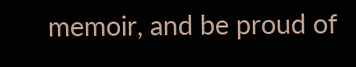memoir, and be proud of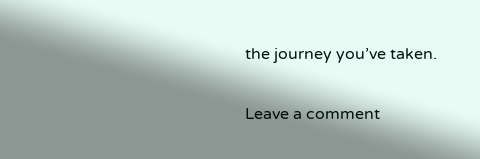the journey you’ve taken.

Leave a comment